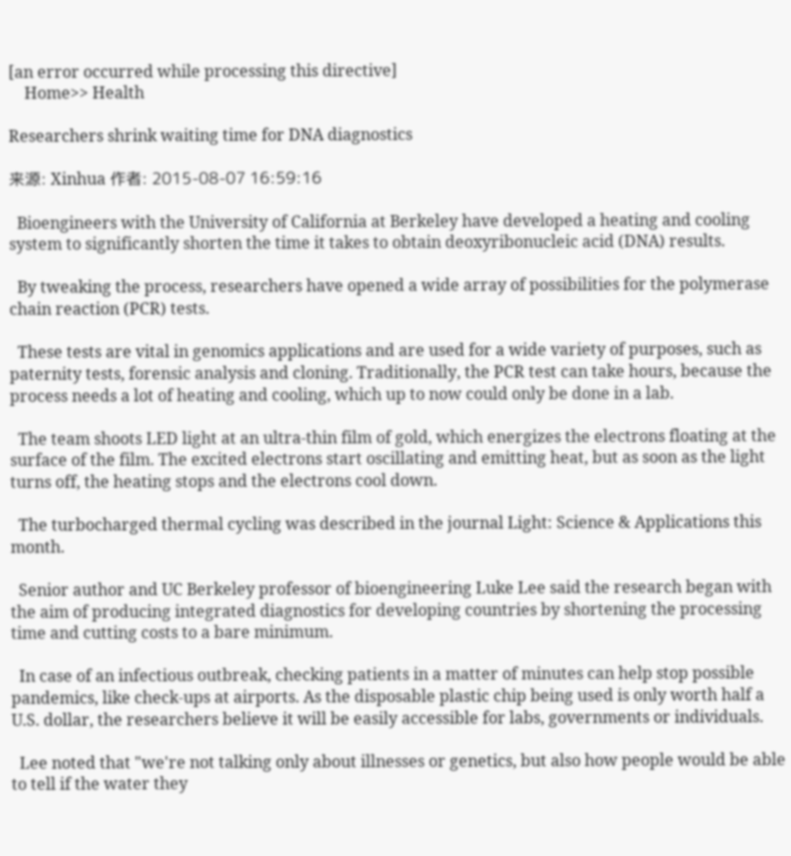[an error occurred while processing this directive]
    Home>> Health

Researchers shrink waiting time for DNA diagnostics

来源: Xinhua 作者: 2015-08-07 16:59:16

  Bioengineers with the University of California at Berkeley have developed a heating and cooling system to significantly shorten the time it takes to obtain deoxyribonucleic acid (DNA) results.

  By tweaking the process, researchers have opened a wide array of possibilities for the polymerase chain reaction (PCR) tests.

  These tests are vital in genomics applications and are used for a wide variety of purposes, such as paternity tests, forensic analysis and cloning. Traditionally, the PCR test can take hours, because the process needs a lot of heating and cooling, which up to now could only be done in a lab.

  The team shoots LED light at an ultra-thin film of gold, which energizes the electrons floating at the surface of the film. The excited electrons start oscillating and emitting heat, but as soon as the light turns off, the heating stops and the electrons cool down.

  The turbocharged thermal cycling was described in the journal Light: Science & Applications this month.

  Senior author and UC Berkeley professor of bioengineering Luke Lee said the research began with the aim of producing integrated diagnostics for developing countries by shortening the processing time and cutting costs to a bare minimum.

  In case of an infectious outbreak, checking patients in a matter of minutes can help stop possible pandemics, like check-ups at airports. As the disposable plastic chip being used is only worth half a U.S. dollar, the researchers believe it will be easily accessible for labs, governments or individuals.

  Lee noted that "we're not talking only about illnesses or genetics, but also how people would be able to tell if the water they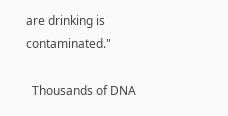are drinking is contaminated."

  Thousands of DNA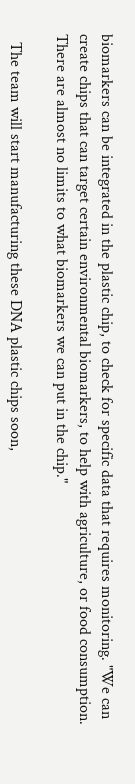biomarkers can be integrated in the plastic chip, to check for specific data that requires monitoring. "We can create chips that can target certain environmental biomarkers, to help with agriculture, or food consumption. There are almost no limits to what biomarkers we can put in the chip."

  The team will start manufacturing these DNA plastic chips soon,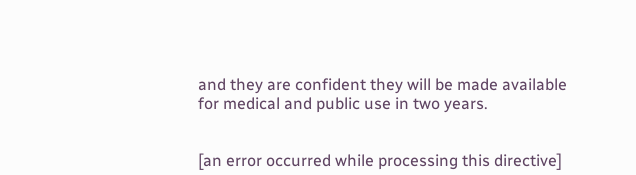and they are confident they will be made available for medical and public use in two years.


[an error occurred while processing this directive]